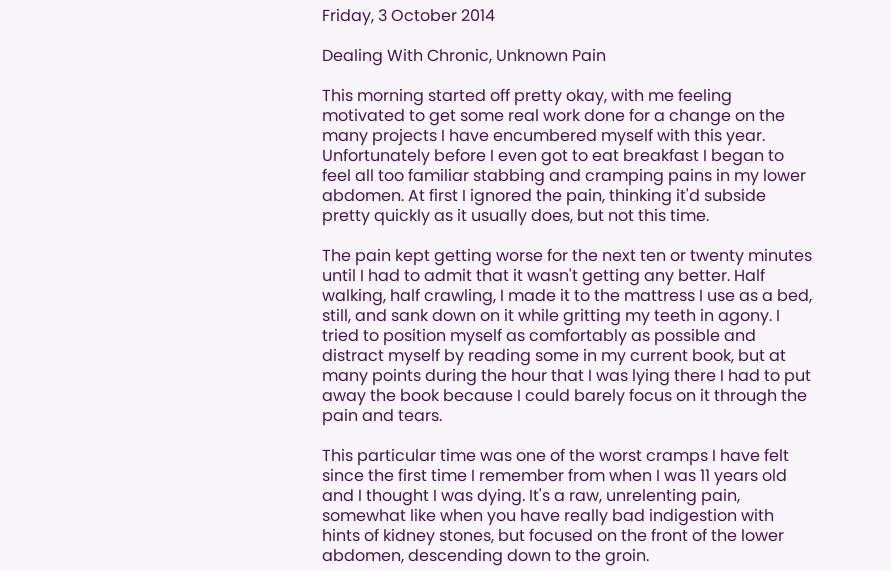Friday, 3 October 2014

Dealing With Chronic, Unknown Pain

This morning started off pretty okay, with me feeling motivated to get some real work done for a change on the many projects I have encumbered myself with this year. Unfortunately before I even got to eat breakfast I began to feel all too familiar stabbing and cramping pains in my lower abdomen. At first I ignored the pain, thinking it'd subside pretty quickly as it usually does, but not this time.

The pain kept getting worse for the next ten or twenty minutes until I had to admit that it wasn't getting any better. Half walking, half crawling, I made it to the mattress I use as a bed, still, and sank down on it while gritting my teeth in agony. I tried to position myself as comfortably as possible and distract myself by reading some in my current book, but at many points during the hour that I was lying there I had to put away the book because I could barely focus on it through the pain and tears.

This particular time was one of the worst cramps I have felt since the first time I remember from when I was 11 years old and I thought I was dying. It's a raw, unrelenting pain, somewhat like when you have really bad indigestion with hints of kidney stones, but focused on the front of the lower abdomen, descending down to the groin.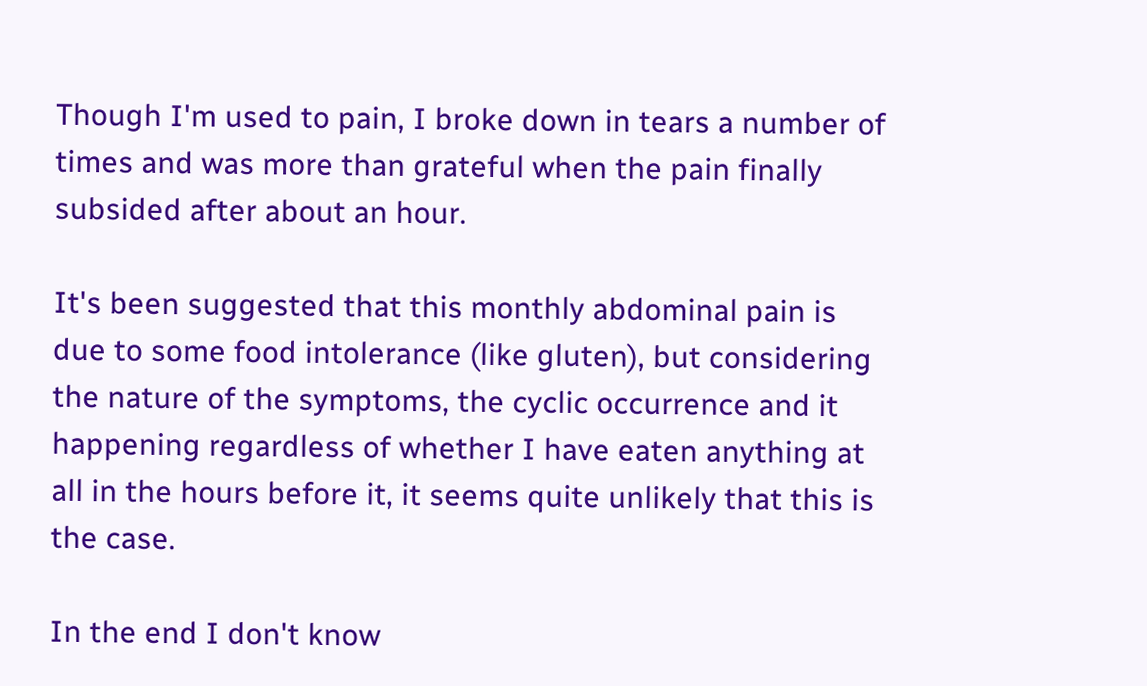Though I'm used to pain, I broke down in tears a number of times and was more than grateful when the pain finally subsided after about an hour.

It's been suggested that this monthly abdominal pain is due to some food intolerance (like gluten), but considering the nature of the symptoms, the cyclic occurrence and it happening regardless of whether I have eaten anything at all in the hours before it, it seems quite unlikely that this is the case.

In the end I don't know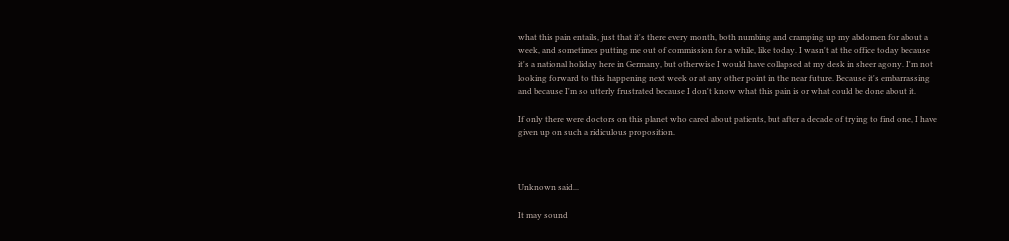what this pain entails, just that it's there every month, both numbing and cramping up my abdomen for about a week, and sometimes putting me out of commission for a while, like today. I wasn't at the office today because it's a national holiday here in Germany, but otherwise I would have collapsed at my desk in sheer agony. I'm not looking forward to this happening next week or at any other point in the near future. Because it's embarrassing and because I'm so utterly frustrated because I don't know what this pain is or what could be done about it.

If only there were doctors on this planet who cared about patients, but after a decade of trying to find one, I have given up on such a ridiculous proposition.



Unknown said...

It may sound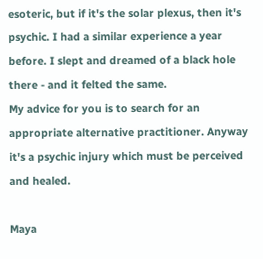esoteric, but if it's the solar plexus, then it's psychic. I had a similar experience a year before. I slept and dreamed of a black hole there - and it felted the same.
My advice for you is to search for an appropriate alternative practitioner. Anyway it's a psychic injury which must be perceived and healed.

Maya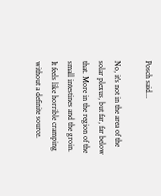Posch said...

No, it's not in the area of the solar plexus, but far, far below that. More in the region of the small intestines and the groin. It feels like horrible cramping without a definite source.